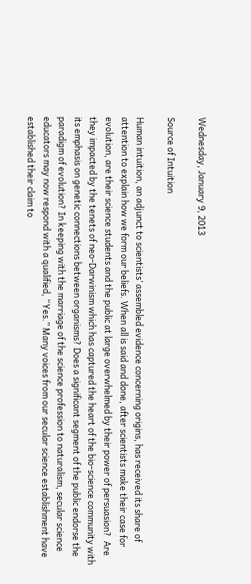Wednesday, January 9, 2013

Source of Intuition

Human intuition, an adjunct to scientists’ assembled evidence concerning origins, has received its share of attention to explain how we form our beliefs. When all is said and done, after scientists make their case for evolution, are their science students and the public at large overwhelmed by their power of persuasion?  Are they impacted by the tenets of neo-Darwinism which has captured the heart of the bio-science community with its emphasis on genetic connections between organisms? Does a significant segment of the public endorse the paradigm of evolution? In keeping with the marriage of the science profession to naturalism, secular science educators may now respond with a qualified, “Yes.” Many voices from our secular science establishment have established their claim to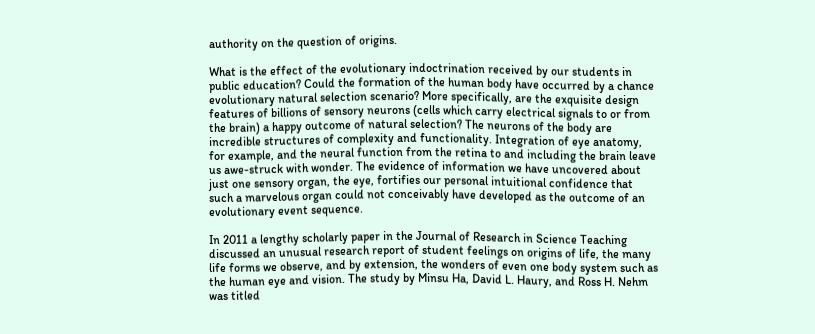authority on the question of origins.

What is the effect of the evolutionary indoctrination received by our students in public education? Could the formation of the human body have occurred by a chance evolutionary natural selection scenario? More specifically, are the exquisite design features of billions of sensory neurons (cells which carry electrical signals to or from the brain) a happy outcome of natural selection? The neurons of the body are incredible structures of complexity and functionality. Integration of eye anatomy, for example, and the neural function from the retina to and including the brain leave us awe-struck with wonder. The evidence of information we have uncovered about just one sensory organ, the eye, fortifies our personal intuitional confidence that such a marvelous organ could not conceivably have developed as the outcome of an evolutionary event sequence.

In 2011 a lengthy scholarly paper in the Journal of Research in Science Teaching discussed an unusual research report of student feelings on origins of life, the many life forms we observe, and by extension, the wonders of even one body system such as the human eye and vision. The study by Minsu Ha, David L. Haury, and Ross H. Nehm was titled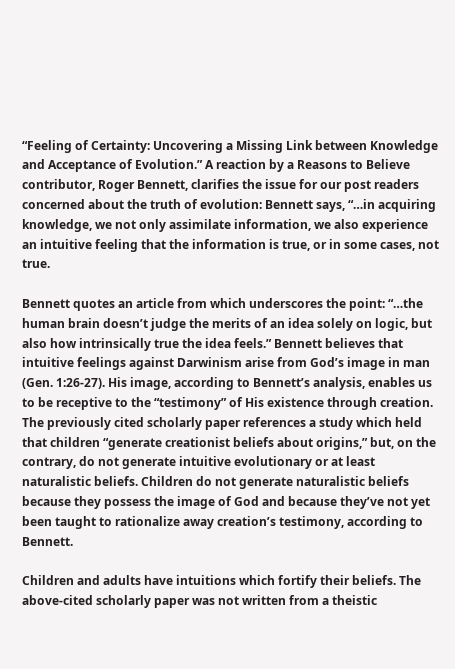“Feeling of Certainty: Uncovering a Missing Link between Knowledge and Acceptance of Evolution.” A reaction by a Reasons to Believe contributor, Roger Bennett, clarifies the issue for our post readers concerned about the truth of evolution: Bennett says, “…in acquiring knowledge, we not only assimilate information, we also experience an intuitive feeling that the information is true, or in some cases, not true.

Bennett quotes an article from which underscores the point: “…the human brain doesn’t judge the merits of an idea solely on logic, but also how intrinsically true the idea feels.” Bennett believes that intuitive feelings against Darwinism arise from God’s image in man (Gen. 1:26-27). His image, according to Bennett’s analysis, enables us to be receptive to the “testimony” of His existence through creation. The previously cited scholarly paper references a study which held that children “generate creationist beliefs about origins,” but, on the contrary, do not generate intuitive evolutionary or at least naturalistic beliefs. Children do not generate naturalistic beliefs because they possess the image of God and because they’ve not yet been taught to rationalize away creation’s testimony, according to Bennett.

Children and adults have intuitions which fortify their beliefs. The above-cited scholarly paper was not written from a theistic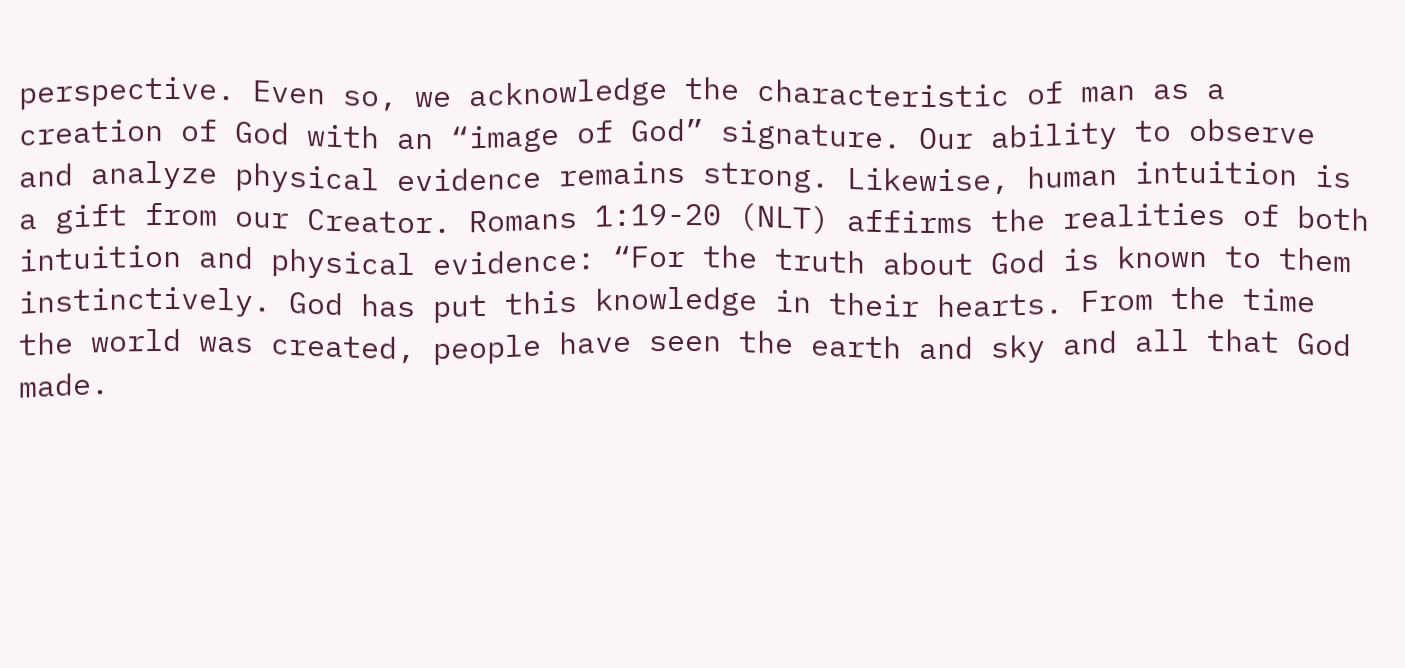perspective. Even so, we acknowledge the characteristic of man as a creation of God with an “image of God” signature. Our ability to observe and analyze physical evidence remains strong. Likewise, human intuition is a gift from our Creator. Romans 1:19-20 (NLT) affirms the realities of both intuition and physical evidence: “For the truth about God is known to them instinctively. God has put this knowledge in their hearts. From the time the world was created, people have seen the earth and sky and all that God made.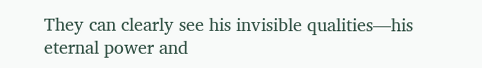They can clearly see his invisible qualities—his eternal power and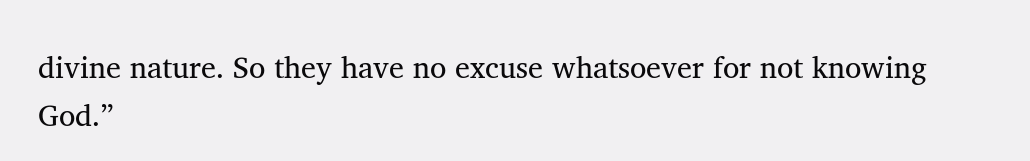divine nature. So they have no excuse whatsoever for not knowing God.”